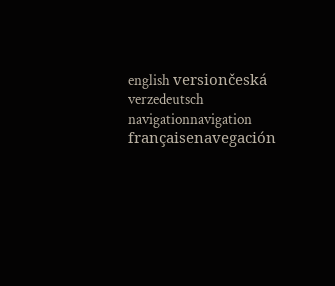english versiončeská verzedeutsch navigationnavigation françaisenavegación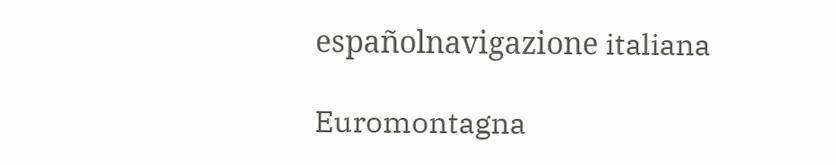españolnavigazione italiana

Euromontagna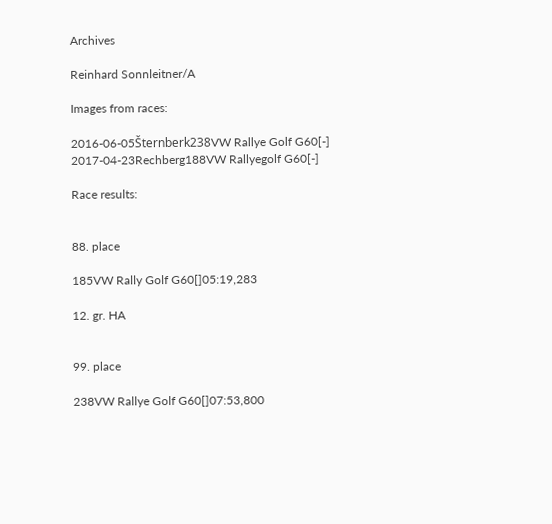Archives

Reinhard Sonnleitner/A

Images from races:

2016-06-05Šternberk238VW Rallye Golf G60[-]
2017-04-23Rechberg188VW Rallyegolf G60[-]

Race results:


88. place

185VW Rally Golf G60[]05:19,283

12. gr. HA


99. place

238VW Rallye Golf G60[]07:53,800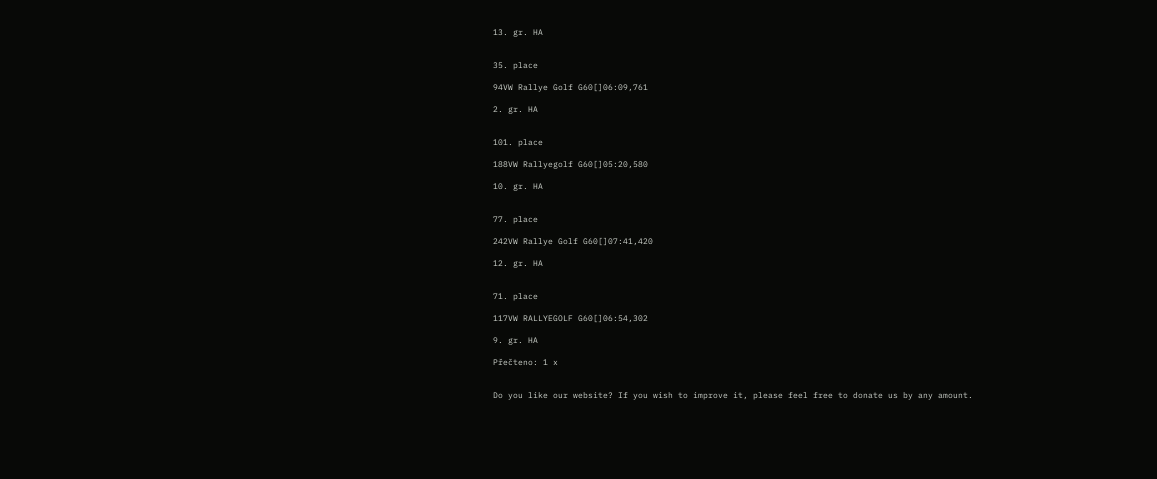13. gr. HA


35. place

94VW Rallye Golf G60[]06:09,761

2. gr. HA


101. place

188VW Rallyegolf G60[]05:20,580

10. gr. HA


77. place

242VW Rallye Golf G60[]07:41,420

12. gr. HA


71. place

117VW RALLYEGOLF G60[]06:54,302

9. gr. HA

Přečteno: 1 x


Do you like our website? If you wish to improve it, please feel free to donate us by any amount.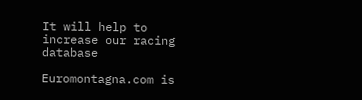It will help to increase our racing database

Euromontagna.com is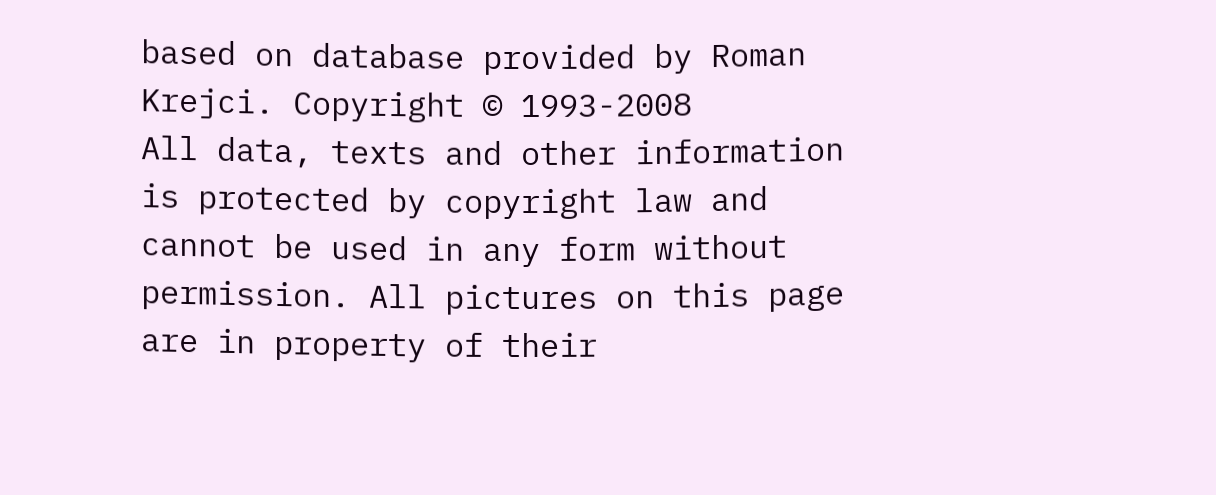based on database provided by Roman Krejci. Copyright © 1993-2008
All data, texts and other information is protected by copyright law and cannot be used in any form without permission. All pictures on this page are in property of their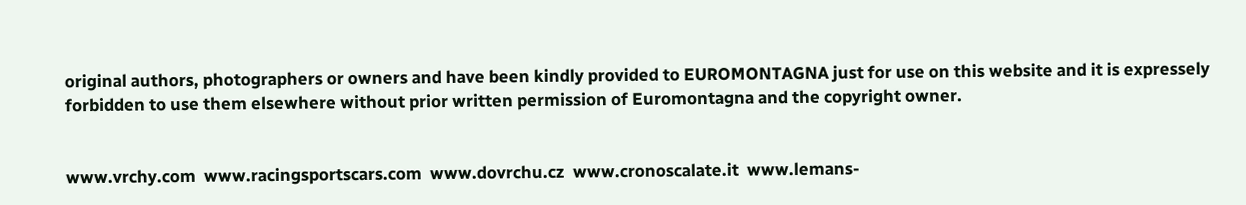original authors, photographers or owners and have been kindly provided to EUROMONTAGNA just for use on this website and it is expressely forbidden to use them elsewhere without prior written permission of Euromontagna and the copyright owner.


www.vrchy.com  www.racingsportscars.com  www.dovrchu.cz  www.cronoscalate.it  www.lemans-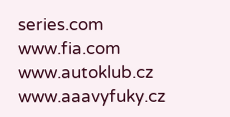series.com  www.fia.com  www.autoklub.cz  www.aaavyfuky.cz